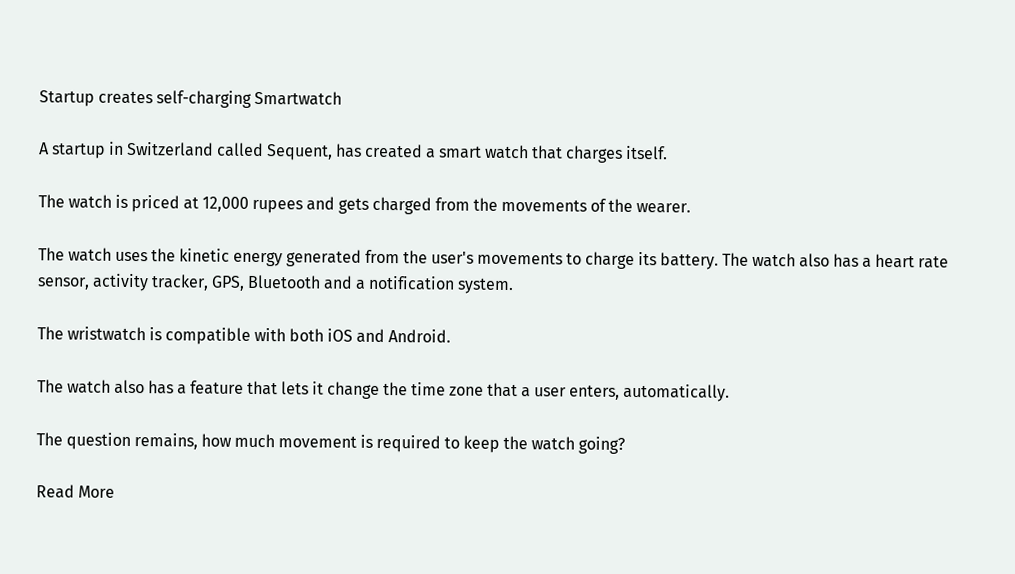Startup creates self-charging Smartwatch

A startup in Switzerland called Sequent, has created a smart watch that charges itself.

The watch is priced at 12,000 rupees and gets charged from the movements of the wearer.

The watch uses the kinetic energy generated from the user's movements to charge its battery. The watch also has a heart rate sensor, activity tracker, GPS, Bluetooth and a notification system.

The wristwatch is compatible with both iOS and Android.

The watch also has a feature that lets it change the time zone that a user enters, automatically.

The question remains, how much movement is required to keep the watch going?

Read More